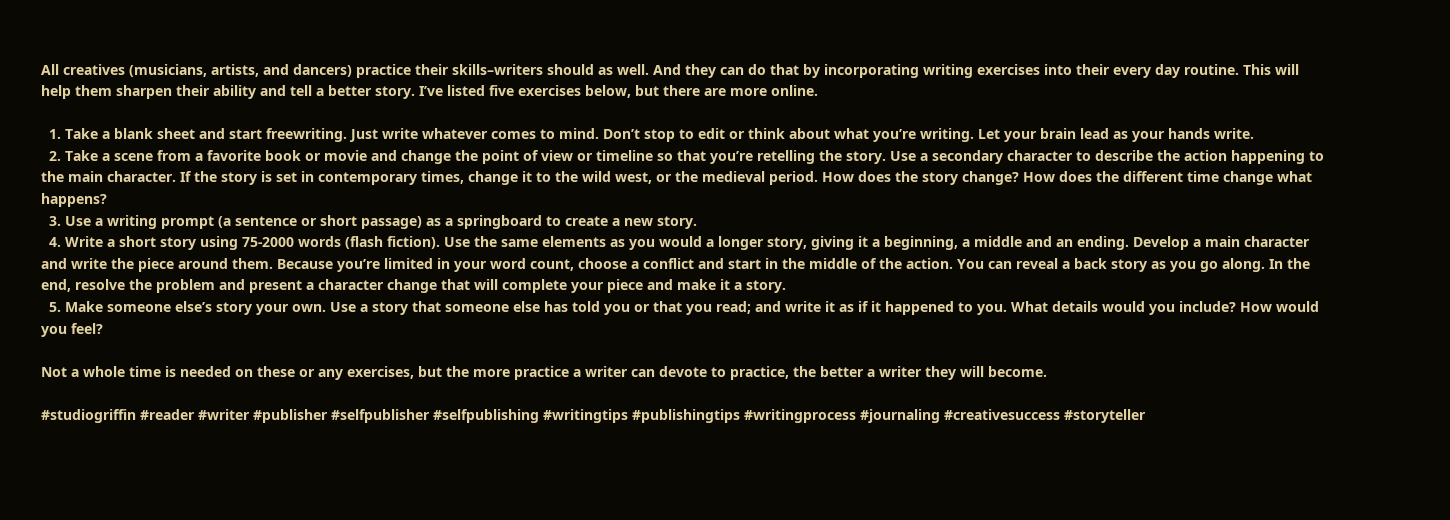All creatives (musicians, artists, and dancers) practice their skills–writers should as well. And they can do that by incorporating writing exercises into their every day routine. This will help them sharpen their ability and tell a better story. I’ve listed five exercises below, but there are more online.

  1. Take a blank sheet and start freewriting. Just write whatever comes to mind. Don’t stop to edit or think about what you’re writing. Let your brain lead as your hands write.
  2. Take a scene from a favorite book or movie and change the point of view or timeline so that you’re retelling the story. Use a secondary character to describe the action happening to the main character. If the story is set in contemporary times, change it to the wild west, or the medieval period. How does the story change? How does the different time change what happens?
  3. Use a writing prompt (a sentence or short passage) as a springboard to create a new story.
  4. Write a short story using 75-2000 words (flash fiction). Use the same elements as you would a longer story, giving it a beginning, a middle and an ending. Develop a main character and write the piece around them. Because you’re limited in your word count, choose a conflict and start in the middle of the action. You can reveal a back story as you go along. In the end, resolve the problem and present a character change that will complete your piece and make it a story.
  5. Make someone else’s story your own. Use a story that someone else has told you or that you read; and write it as if it happened to you. What details would you include? How would you feel?

Not a whole time is needed on these or any exercises, but the more practice a writer can devote to practice, the better a writer they will become.

#studiogriffin #reader #writer #publisher #selfpublisher #selfpublishing #writingtips #publishingtips #writingprocess #journaling #creativesuccess #storyteller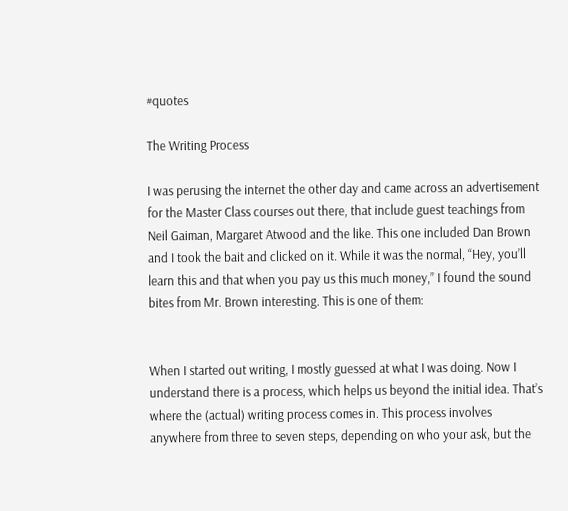#quotes

The Writing Process

I was perusing the internet the other day and came across an advertisement for the Master Class courses out there, that include guest teachings from Neil Gaiman, Margaret Atwood and the like. This one included Dan Brown and I took the bait and clicked on it. While it was the normal, “Hey, you’ll learn this and that when you pay us this much money,” I found the sound bites from Mr. Brown interesting. This is one of them:


When I started out writing, I mostly guessed at what I was doing. Now I understand there is a process, which helps us beyond the initial idea. That’s where the (actual) writing process comes in. This process involves anywhere from three to seven steps, depending on who your ask, but the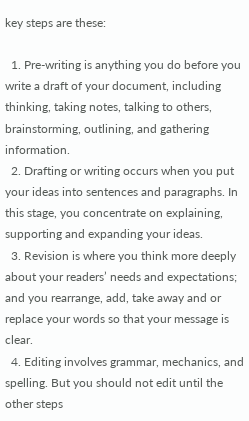key steps are these:

  1. Pre-writing is anything you do before you write a draft of your document, including thinking, taking notes, talking to others, brainstorming, outlining, and gathering information.
  2. Drafting or writing occurs when you put your ideas into sentences and paragraphs. In this stage, you concentrate on explaining, supporting and expanding your ideas.
  3. Revision is where you think more deeply about your readers’ needs and expectations; and you rearrange, add, take away and or replace your words so that your message is clear.
  4. Editing involves grammar, mechanics, and spelling. But you should not edit until the other steps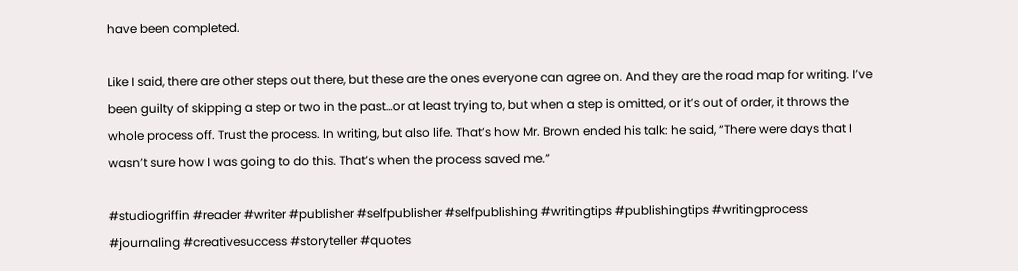have been completed.

Like I said, there are other steps out there, but these are the ones everyone can agree on. And they are the road map for writing. I’ve been guilty of skipping a step or two in the past…or at least trying to, but when a step is omitted, or it’s out of order, it throws the whole process off. Trust the process. In writing, but also life. That’s how Mr. Brown ended his talk: he said, “There were days that I wasn’t sure how I was going to do this. That’s when the process saved me.”

#studiogriffin #reader #writer #publisher #selfpublisher #selfpublishing #writingtips #publishingtips #writingprocess #journaling #creativesuccess #storyteller #quotes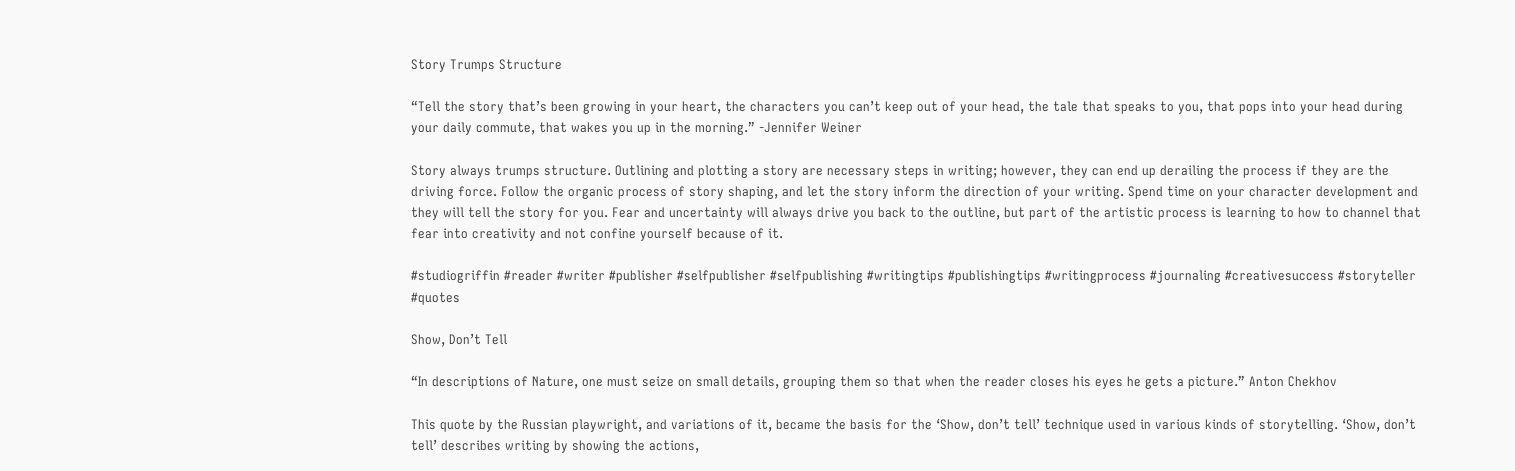Story Trumps Structure

“Tell the story that’s been growing in your heart, the characters you can’t keep out of your head, the tale that speaks to you, that pops into your head during your daily commute, that wakes you up in the morning.” -Jennifer Weiner

Story always trumps structure. Outlining and plotting a story are necessary steps in writing; however, they can end up derailing the process if they are the driving force. Follow the organic process of story shaping, and let the story inform the direction of your writing. Spend time on your character development and they will tell the story for you. Fear and uncertainty will always drive you back to the outline, but part of the artistic process is learning to how to channel that fear into creativity and not confine yourself because of it.

#studiogriffin #reader #writer #publisher #selfpublisher #selfpublishing #writingtips #publishingtips #writingprocess #journaling #creativesuccess #storyteller #quotes

Show, Don’t Tell

“In descriptions of Nature, one must seize on small details, grouping them so that when the reader closes his eyes he gets a picture.” Anton Chekhov

This quote by the Russian playwright, and variations of it, became the basis for the ‘Show, don’t tell’ technique used in various kinds of storytelling. ‘Show, don’t tell’ describes writing by showing the actions,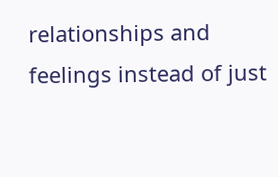relationships and feelings instead of just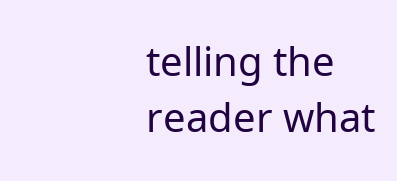telling the reader what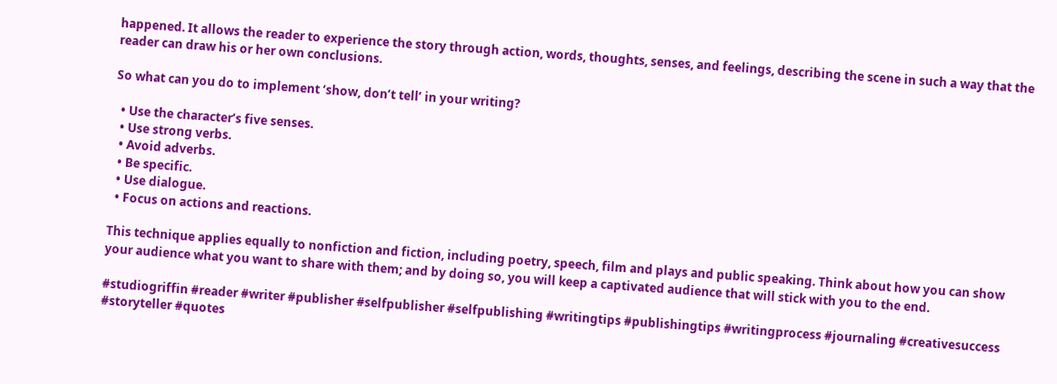happened. It allows the reader to experience the story through action, words, thoughts, senses, and feelings, describing the scene in such a way that the reader can draw his or her own conclusions.

So what can you do to implement ‘show, don’t tell’ in your writing?

  • Use the character’s five senses.
  • Use strong verbs.
  • Avoid adverbs.
  • Be specific.
  • Use dialogue.
  • Focus on actions and reactions.

This technique applies equally to nonfiction and fiction, including poetry, speech, film and plays and public speaking. Think about how you can show your audience what you want to share with them; and by doing so, you will keep a captivated audience that will stick with you to the end.

#studiogriffin #reader #writer #publisher #selfpublisher #selfpublishing #writingtips #publishingtips #writingprocess #journaling #creativesuccess #storyteller #quotes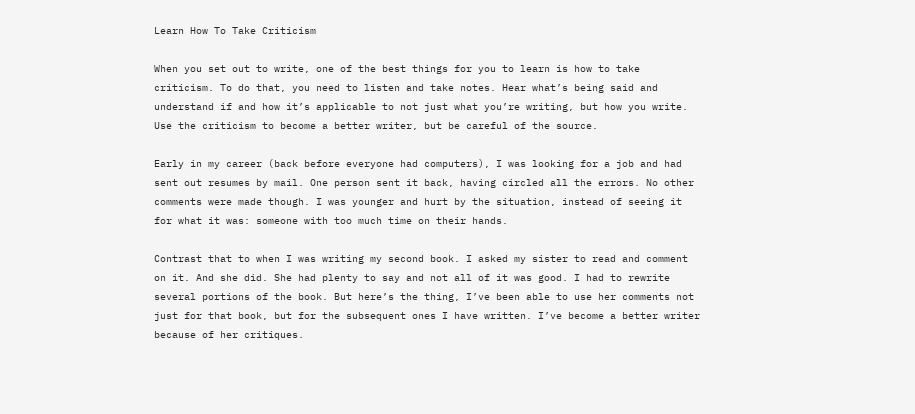Learn How To Take Criticism

When you set out to write, one of the best things for you to learn is how to take criticism. To do that, you need to listen and take notes. Hear what’s being said and understand if and how it’s applicable to not just what you’re writing, but how you write. Use the criticism to become a better writer, but be careful of the source.

Early in my career (back before everyone had computers), I was looking for a job and had sent out resumes by mail. One person sent it back, having circled all the errors. No other comments were made though. I was younger and hurt by the situation, instead of seeing it for what it was: someone with too much time on their hands.

Contrast that to when I was writing my second book. I asked my sister to read and comment on it. And she did. She had plenty to say and not all of it was good. I had to rewrite several portions of the book. But here’s the thing, I’ve been able to use her comments not just for that book, but for the subsequent ones I have written. I’ve become a better writer because of her critiques.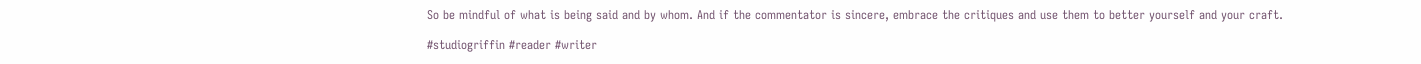So be mindful of what is being said and by whom. And if the commentator is sincere, embrace the critiques and use them to better yourself and your craft.

#studiogriffin #reader #writer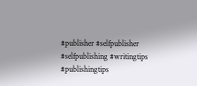#publisher #selfpublisher #selfpublishing #writingtips #publishingtips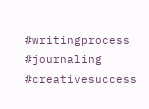#writingprocess #journaling #creativesuccess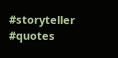#storyteller #quotes